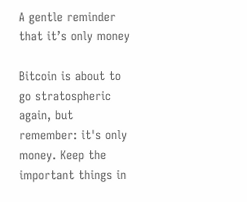A gentle reminder that it’s only money

Bitcoin is about to go stratospheric again, but remember: it's only money. Keep the important things in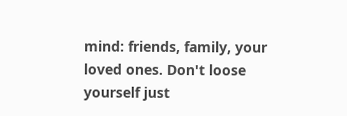mind: friends, family, your loved ones. Don't loose yourself just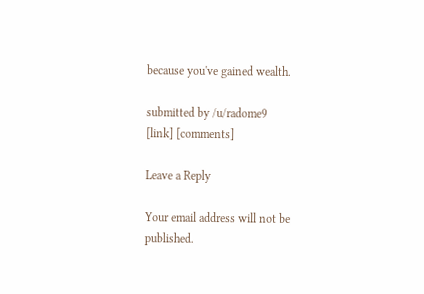because you've gained wealth.

submitted by /u/radome9
[link] [comments]

Leave a Reply

Your email address will not be published.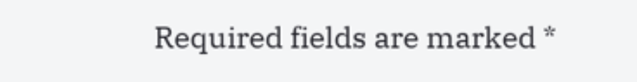Required fields are marked *